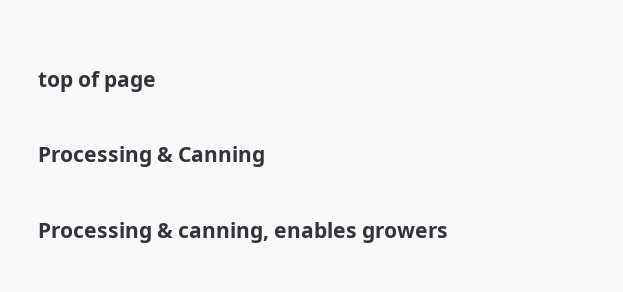top of page

Processing & Canning

Processing & canning, enables growers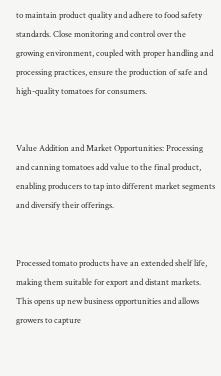to maintain product quality and adhere to food safety standards. Close monitoring and control over the growing environment, coupled with proper handling and processing practices, ensure the production of safe and high-quality tomatoes for consumers.


Value Addition and Market Opportunities: Processing and canning tomatoes add value to the final product, enabling producers to tap into different market segments and diversify their offerings.


Processed tomato products have an extended shelf life, making them suitable for export and distant markets. This opens up new business opportunities and allows growers to capture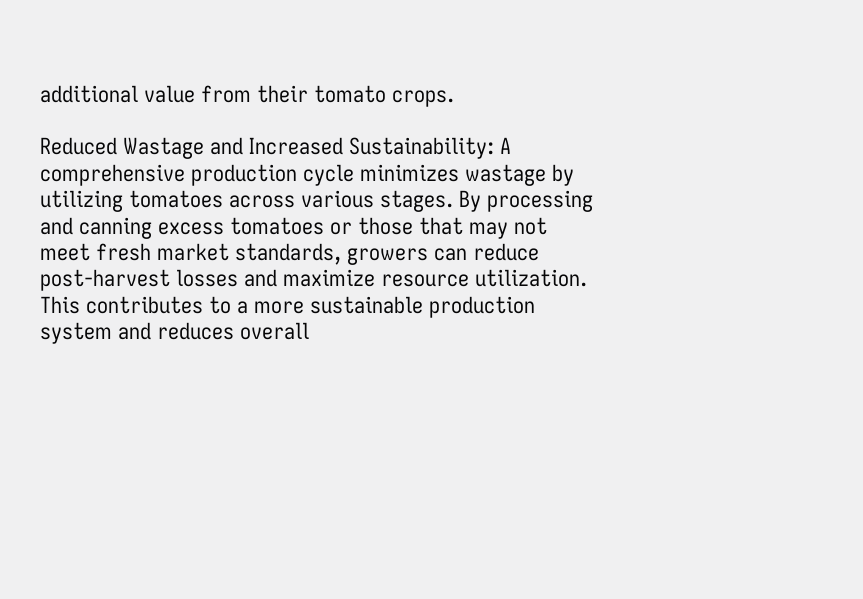additional value from their tomato crops.

Reduced Wastage and Increased Sustainability: A comprehensive production cycle minimizes wastage by utilizing tomatoes across various stages. By processing and canning excess tomatoes or those that may not meet fresh market standards, growers can reduce post-harvest losses and maximize resource utilization. This contributes to a more sustainable production system and reduces overall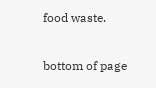food waste.

bottom of page